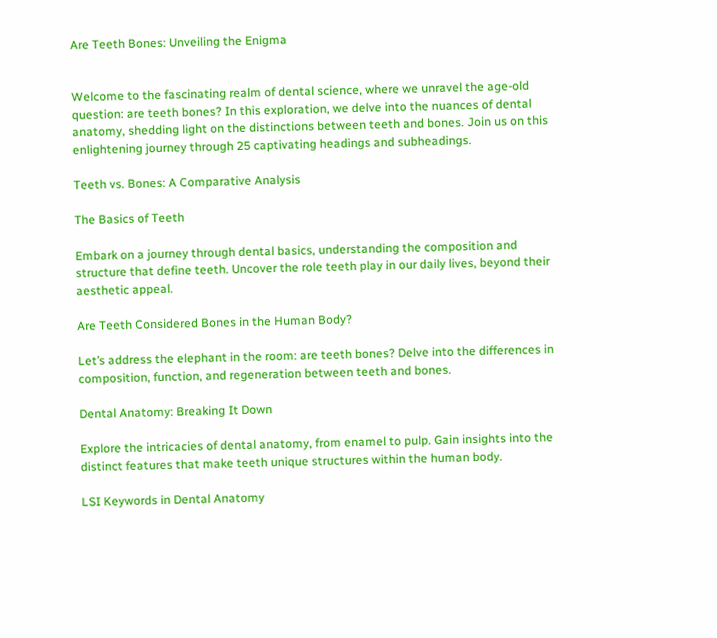Are Teeth Bones: Unveiling the Enigma


Welcome to the fascinating realm of dental science, where we unravel the age-old question: are teeth bones? In this exploration, we delve into the nuances of dental anatomy, shedding light on the distinctions between teeth and bones. Join us on this enlightening journey through 25 captivating headings and subheadings.

Teeth vs. Bones: A Comparative Analysis

The Basics of Teeth

Embark on a journey through dental basics, understanding the composition and structure that define teeth. Uncover the role teeth play in our daily lives, beyond their aesthetic appeal.

Are Teeth Considered Bones in the Human Body?

Let’s address the elephant in the room: are teeth bones? Delve into the differences in composition, function, and regeneration between teeth and bones.

Dental Anatomy: Breaking It Down

Explore the intricacies of dental anatomy, from enamel to pulp. Gain insights into the distinct features that make teeth unique structures within the human body.

LSI Keywords in Dental Anatomy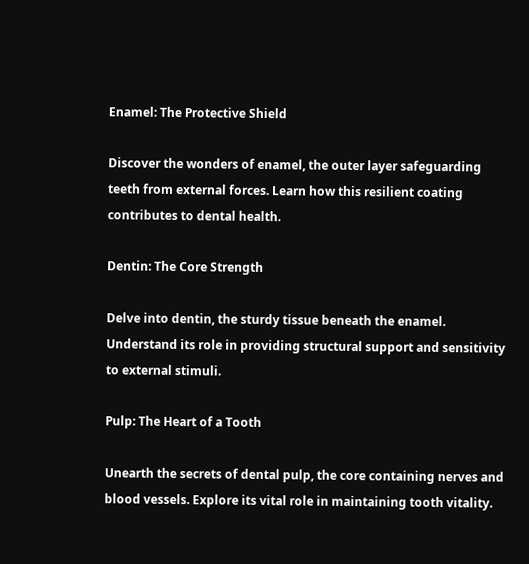Enamel: The Protective Shield

Discover the wonders of enamel, the outer layer safeguarding teeth from external forces. Learn how this resilient coating contributes to dental health.

Dentin: The Core Strength

Delve into dentin, the sturdy tissue beneath the enamel. Understand its role in providing structural support and sensitivity to external stimuli.

Pulp: The Heart of a Tooth

Unearth the secrets of dental pulp, the core containing nerves and blood vessels. Explore its vital role in maintaining tooth vitality.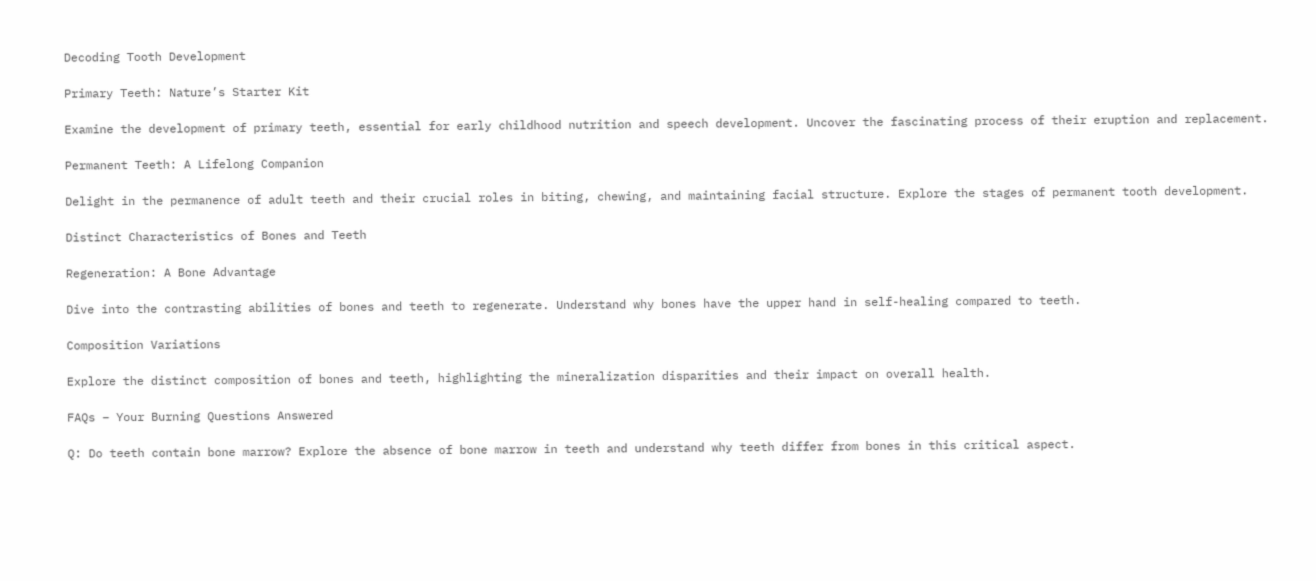Decoding Tooth Development

Primary Teeth: Nature’s Starter Kit

Examine the development of primary teeth, essential for early childhood nutrition and speech development. Uncover the fascinating process of their eruption and replacement.

Permanent Teeth: A Lifelong Companion

Delight in the permanence of adult teeth and their crucial roles in biting, chewing, and maintaining facial structure. Explore the stages of permanent tooth development.

Distinct Characteristics of Bones and Teeth

Regeneration: A Bone Advantage

Dive into the contrasting abilities of bones and teeth to regenerate. Understand why bones have the upper hand in self-healing compared to teeth.

Composition Variations

Explore the distinct composition of bones and teeth, highlighting the mineralization disparities and their impact on overall health.

FAQs – Your Burning Questions Answered

Q: Do teeth contain bone marrow? Explore the absence of bone marrow in teeth and understand why teeth differ from bones in this critical aspect.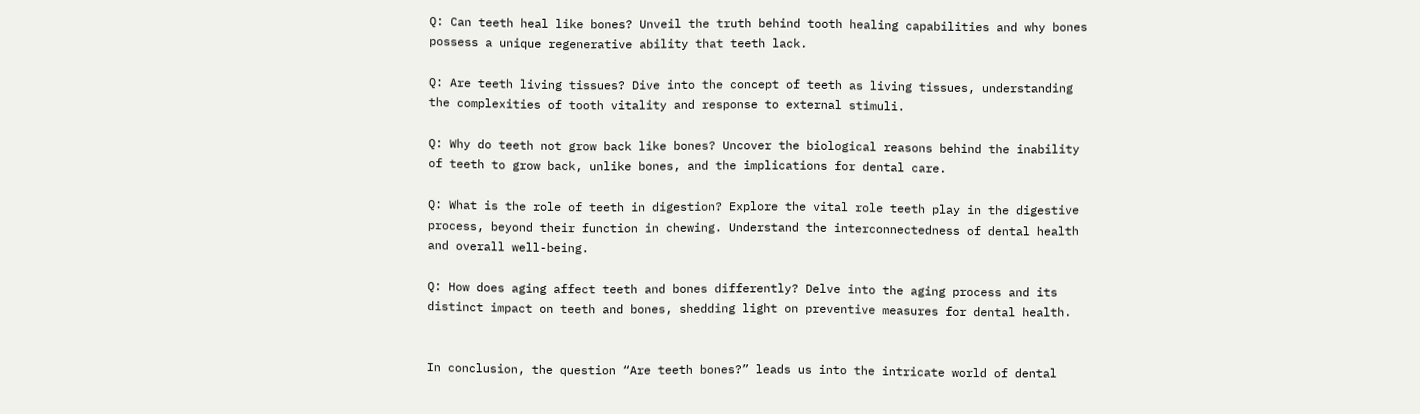Q: Can teeth heal like bones? Unveil the truth behind tooth healing capabilities and why bones possess a unique regenerative ability that teeth lack.

Q: Are teeth living tissues? Dive into the concept of teeth as living tissues, understanding the complexities of tooth vitality and response to external stimuli.

Q: Why do teeth not grow back like bones? Uncover the biological reasons behind the inability of teeth to grow back, unlike bones, and the implications for dental care.

Q: What is the role of teeth in digestion? Explore the vital role teeth play in the digestive process, beyond their function in chewing. Understand the interconnectedness of dental health and overall well-being.

Q: How does aging affect teeth and bones differently? Delve into the aging process and its distinct impact on teeth and bones, shedding light on preventive measures for dental health.


In conclusion, the question “Are teeth bones?” leads us into the intricate world of dental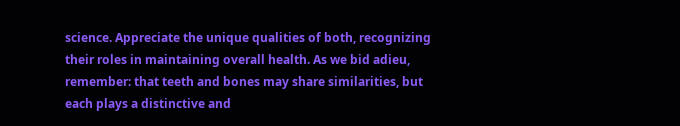science. Appreciate the unique qualities of both, recognizing their roles in maintaining overall health. As we bid adieu, remember: that teeth and bones may share similarities, but each plays a distinctive and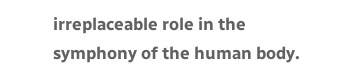irreplaceable role in the symphony of the human body.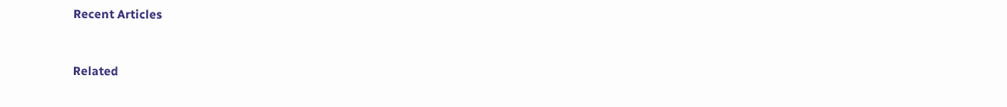Recent Articles


Related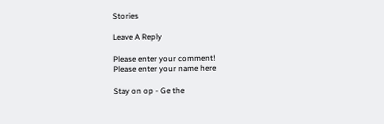Stories

Leave A Reply

Please enter your comment!
Please enter your name here

Stay on op - Ge the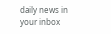daily news in your inbox